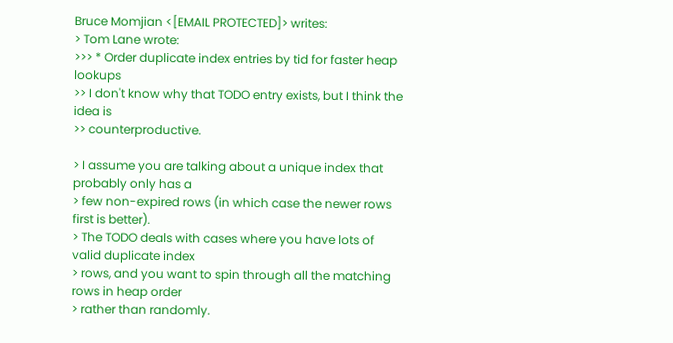Bruce Momjian <[EMAIL PROTECTED]> writes:
> Tom Lane wrote:
>>> * Order duplicate index entries by tid for faster heap lookups
>> I don't know why that TODO entry exists, but I think the idea is
>> counterproductive.

> I assume you are talking about a unique index that probably only has a
> few non-expired rows (in which case the newer rows first is better).
> The TODO deals with cases where you have lots of valid duplicate index
> rows, and you want to spin through all the matching rows in heap order
> rather than randomly.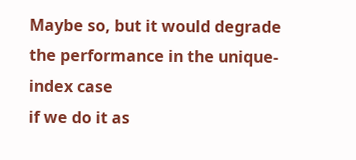Maybe so, but it would degrade the performance in the unique-index case
if we do it as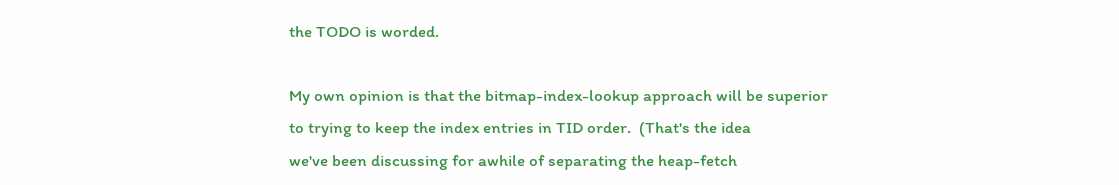the TODO is worded.

My own opinion is that the bitmap-index-lookup approach will be superior
to trying to keep the index entries in TID order.  (That's the idea
we've been discussing for awhile of separating the heap-fetch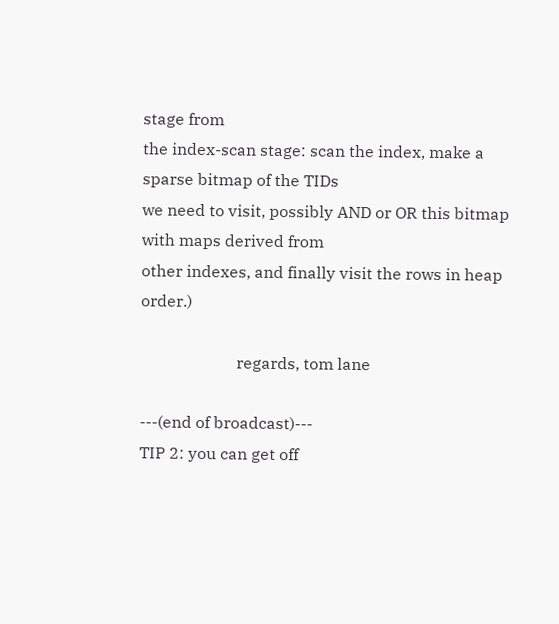stage from
the index-scan stage: scan the index, make a sparse bitmap of the TIDs
we need to visit, possibly AND or OR this bitmap with maps derived from
other indexes, and finally visit the rows in heap order.)

                        regards, tom lane

---(end of broadcast)---
TIP 2: you can get off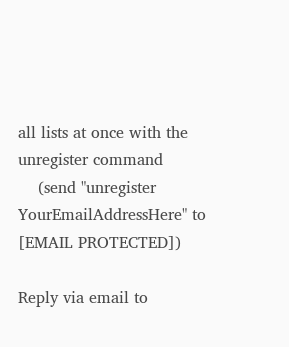all lists at once with the unregister command
    (send "unregister YourEmailAddressHere" to [EMAIL PROTECTED])

Reply via email to